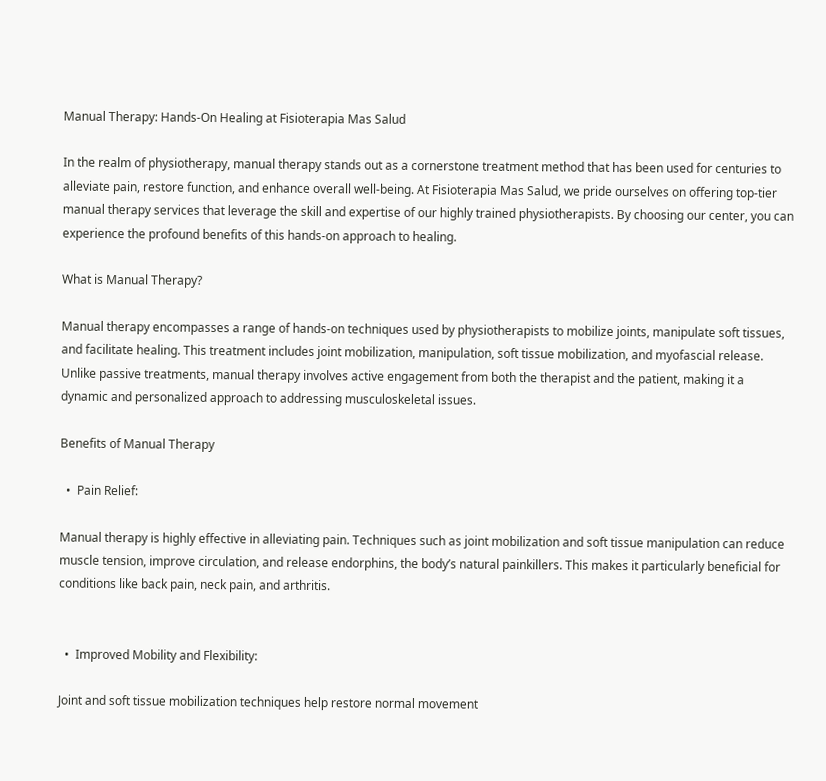Manual Therapy: Hands-On Healing at Fisioterapia Mas Salud

In the realm of physiotherapy, manual therapy stands out as a cornerstone treatment method that has been used for centuries to alleviate pain, restore function, and enhance overall well-being. At Fisioterapia Mas Salud, we pride ourselves on offering top-tier manual therapy services that leverage the skill and expertise of our highly trained physiotherapists. By choosing our center, you can experience the profound benefits of this hands-on approach to healing.

What is Manual Therapy?

Manual therapy encompasses a range of hands-on techniques used by physiotherapists to mobilize joints, manipulate soft tissues, and facilitate healing. This treatment includes joint mobilization, manipulation, soft tissue mobilization, and myofascial release. Unlike passive treatments, manual therapy involves active engagement from both the therapist and the patient, making it a dynamic and personalized approach to addressing musculoskeletal issues.

Benefits of Manual Therapy

  •  Pain Relief:

Manual therapy is highly effective in alleviating pain. Techniques such as joint mobilization and soft tissue manipulation can reduce muscle tension, improve circulation, and release endorphins, the body’s natural painkillers. This makes it particularly beneficial for conditions like back pain, neck pain, and arthritis.


  •  Improved Mobility and Flexibility:

Joint and soft tissue mobilization techniques help restore normal movement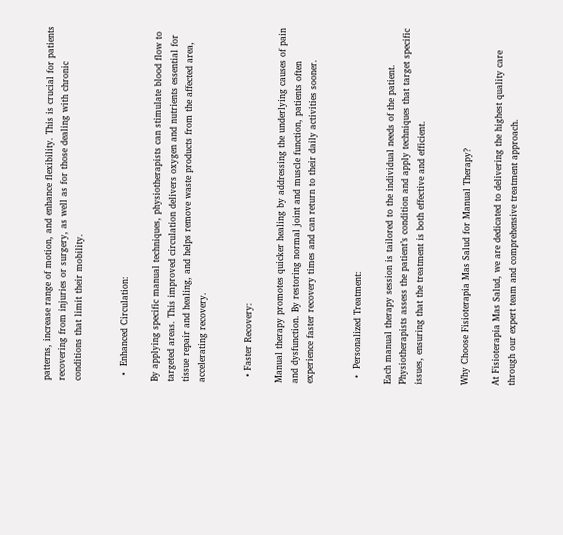patterns, increase range of motion, and enhance flexibility. This is crucial for patients recovering from injuries or surgery, as well as for those dealing with chronic conditions that limit their mobility.


  •  Enhanced Circulation:

By applying specific manual techniques, physiotherapists can stimulate blood flow to targeted areas. This improved circulation delivers oxygen and nutrients essential for tissue repair and healing, and helps remove waste products from the affected area, accelerating recovery.


  • Faster Recovery:

Manual therapy promotes quicker healing by addressing the underlying causes of pain and dysfunction. By restoring normal joint and muscle function, patients often experience faster recovery times and can return to their daily activities sooner.


  •  Personalized Treatment:

Each manual therapy session is tailored to the individual needs of the patient. Physiotherapists assess the patient’s condition and apply techniques that target specific issues, ensuring that the treatment is both effective and efficient.


Why Choose Fisioterapia Mas Salud for Manual Therapy?

At Fisioterapia Mas Salud, we are dedicated to delivering the highest quality care through our expert team and comprehensive treatment approach.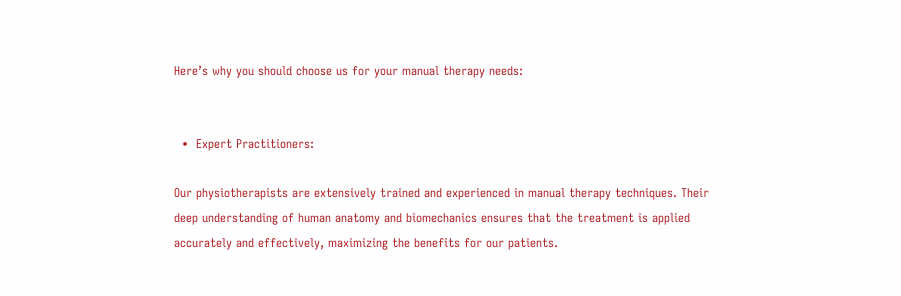Here’s why you should choose us for your manual therapy needs:


  •  Expert Practitioners:

Our physiotherapists are extensively trained and experienced in manual therapy techniques. Their deep understanding of human anatomy and biomechanics ensures that the treatment is applied accurately and effectively, maximizing the benefits for our patients.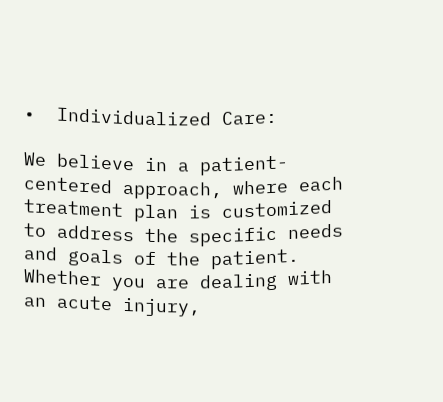•  Individualized Care:

We believe in a patient-centered approach, where each treatment plan is customized to address the specific needs and goals of the patient. Whether you are dealing with an acute injury,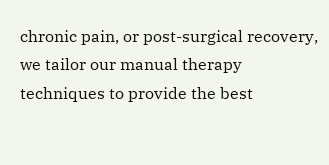chronic pain, or post-surgical recovery, we tailor our manual therapy techniques to provide the best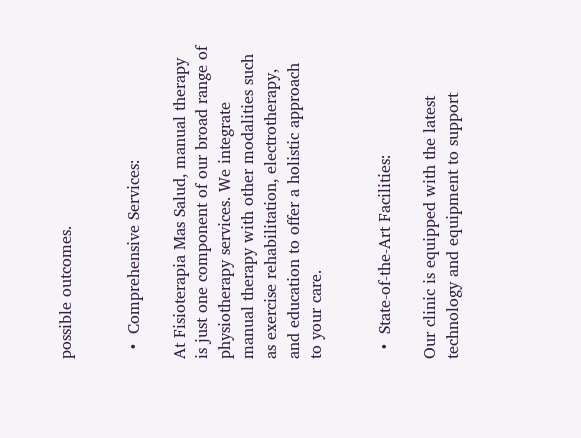possible outcomes.


  •  Comprehensive Services:

At Fisioterapia Mas Salud, manual therapy is just one component of our broad range of physiotherapy services. We integrate manual therapy with other modalities such as exercise rehabilitation, electrotherapy, and education to offer a holistic approach to your care.


  •  State-of-the-Art Facilities:

Our clinic is equipped with the latest technology and equipment to support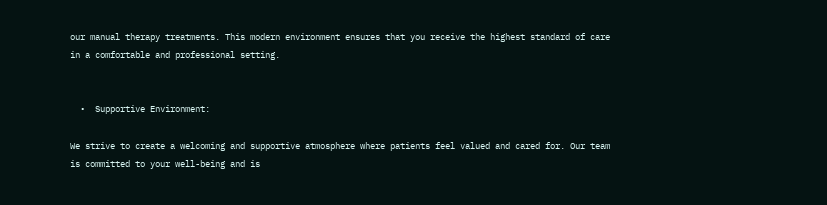our manual therapy treatments. This modern environment ensures that you receive the highest standard of care in a comfortable and professional setting.


  •  Supportive Environment:

We strive to create a welcoming and supportive atmosphere where patients feel valued and cared for. Our team is committed to your well-being and is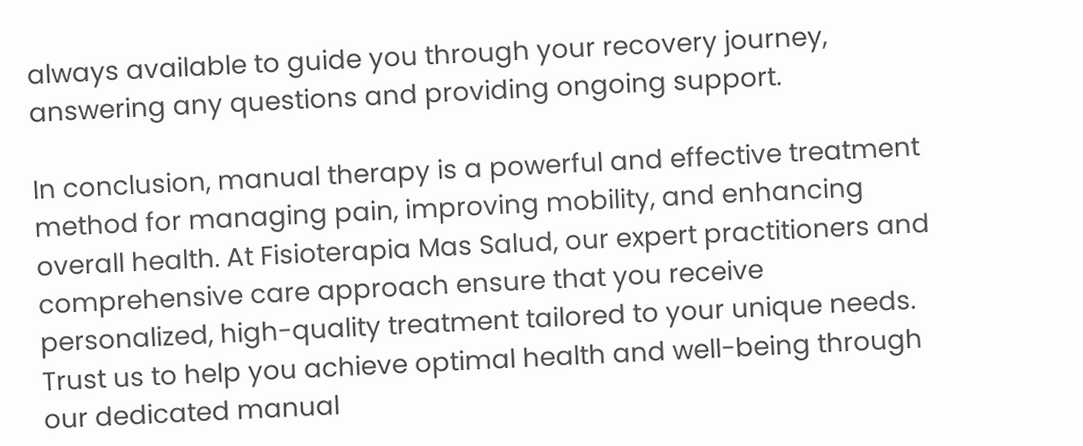always available to guide you through your recovery journey, answering any questions and providing ongoing support.

In conclusion, manual therapy is a powerful and effective treatment method for managing pain, improving mobility, and enhancing overall health. At Fisioterapia Mas Salud, our expert practitioners and comprehensive care approach ensure that you receive personalized, high-quality treatment tailored to your unique needs. Trust us to help you achieve optimal health and well-being through our dedicated manual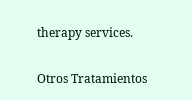therapy services.

Otros Tratamientos